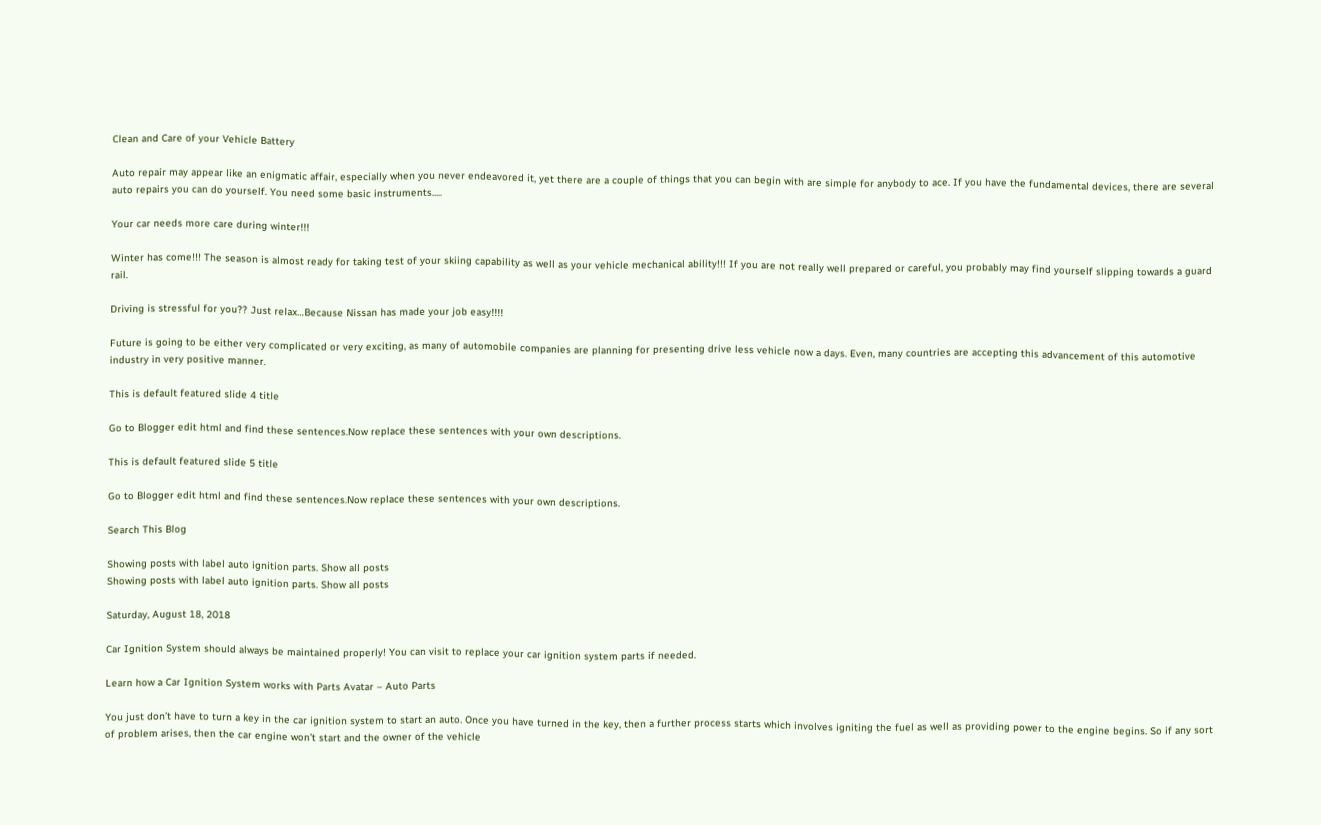Clean and Care of your Vehicle Battery

Auto repair may appear like an enigmatic affair, especially when you never endeavored it, yet there are a couple of things that you can begin with are simple for anybody to ace. If you have the fundamental devices, there are several auto repairs you can do yourself. You need some basic instruments.....

Your car needs more care during winter!!!

Winter has come!!! The season is almost ready for taking test of your skiing capability as well as your vehicle mechanical ability!!! If you are not really well prepared or careful, you probably may find yourself slipping towards a guard rail.

Driving is stressful for you?? Just relax…Because Nissan has made your job easy!!!!

Future is going to be either very complicated or very exciting, as many of automobile companies are planning for presenting drive less vehicle now a days. Even, many countries are accepting this advancement of this automotive industry in very positive manner.

This is default featured slide 4 title

Go to Blogger edit html and find these sentences.Now replace these sentences with your own descriptions.

This is default featured slide 5 title

Go to Blogger edit html and find these sentences.Now replace these sentences with your own descriptions.

Search This Blog

Showing posts with label auto ignition parts. Show all posts
Showing posts with label auto ignition parts. Show all posts

Saturday, August 18, 2018

Car Ignition System should always be maintained properly! You can visit to replace your car ignition system parts if needed.

Learn how a Car Ignition System works with Parts Avatar – Auto Parts

You just don’t have to turn a key in the car ignition system to start an auto. Once you have turned in the key, then a further process starts which involves igniting the fuel as well as providing power to the engine begins. So if any sort of problem arises, then the car engine won’t start and the owner of the vehicle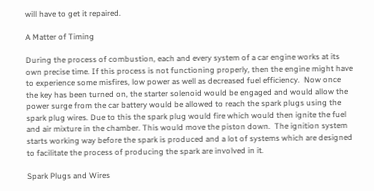will have to get it repaired.

A Matter of Timing

During the process of combustion, each and every system of a car engine works at its own precise time. If this process is not functioning properly, then the engine might have to experience some misfires, low power as well as decreased fuel efficiency.  Now once the key has been turned on, the starter solenoid would be engaged and would allow the power surge from the car battery would be allowed to reach the spark plugs using the spark plug wires. Due to this the spark plug would fire which would then ignite the fuel and air mixture in the chamber. This would move the piston down.  The ignition system starts working way before the spark is produced and a lot of systems which are designed to facilitate the process of producing the spark are involved in it.

Spark Plugs and Wires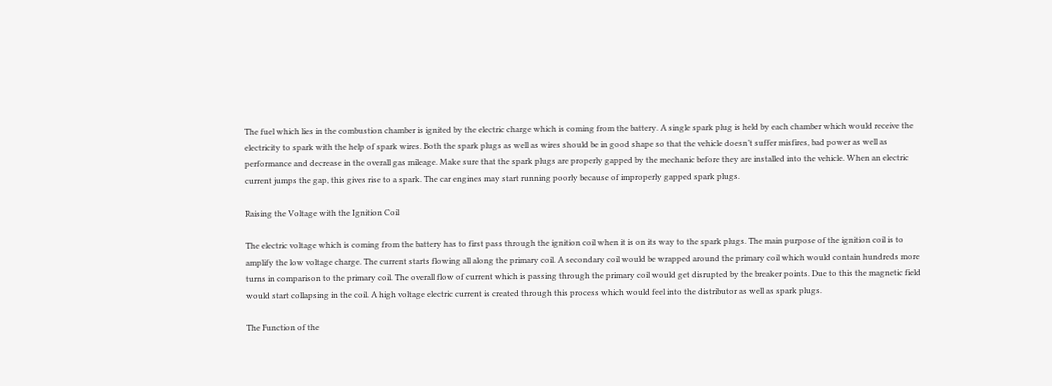The fuel which lies in the combustion chamber is ignited by the electric charge which is coming from the battery. A single spark plug is held by each chamber which would receive the electricity to spark with the help of spark wires. Both the spark plugs as well as wires should be in good shape so that the vehicle doesn’t suffer misfires, bad power as well as performance and decrease in the overall gas mileage. Make sure that the spark plugs are properly gapped by the mechanic before they are installed into the vehicle. When an electric current jumps the gap, this gives rise to a spark. The car engines may start running poorly because of improperly gapped spark plugs.

Raising the Voltage with the Ignition Coil

The electric voltage which is coming from the battery has to first pass through the ignition coil when it is on its way to the spark plugs. The main purpose of the ignition coil is to amplify the low voltage charge. The current starts flowing all along the primary coil. A secondary coil would be wrapped around the primary coil which would contain hundreds more turns in comparison to the primary coil. The overall flow of current which is passing through the primary coil would get disrupted by the breaker points. Due to this the magnetic field would start collapsing in the coil. A high voltage electric current is created through this process which would feel into the distributor as well as spark plugs.

The Function of the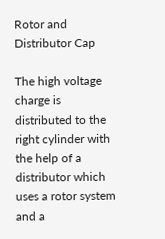Rotor and Distributor Cap

The high voltage charge is distributed to the right cylinder with the help of a distributor which uses a rotor system and a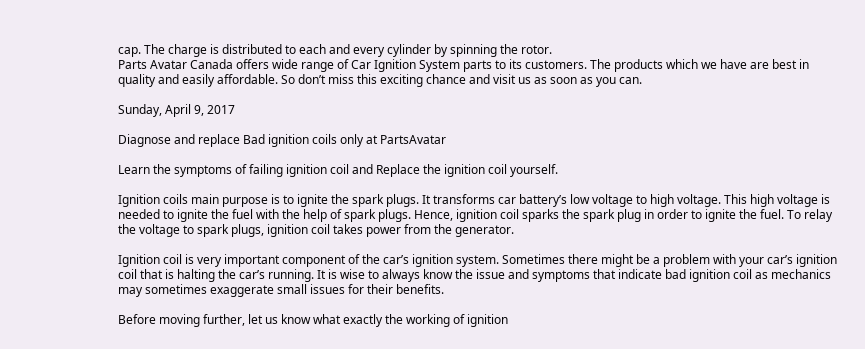cap. The charge is distributed to each and every cylinder by spinning the rotor.
Parts Avatar Canada offers wide range of Car Ignition System parts to its customers. The products which we have are best in quality and easily affordable. So don’t miss this exciting chance and visit us as soon as you can.

Sunday, April 9, 2017

Diagnose and replace Bad ignition coils only at PartsAvatar

Learn the symptoms of failing ignition coil and Replace the ignition coil yourself.

Ignition coils main purpose is to ignite the spark plugs. It transforms car battery’s low voltage to high voltage. This high voltage is needed to ignite the fuel with the help of spark plugs. Hence, ignition coil sparks the spark plug in order to ignite the fuel. To relay the voltage to spark plugs, ignition coil takes power from the generator.

Ignition coil is very important component of the car’s ignition system. Sometimes there might be a problem with your car’s ignition coil that is halting the car’s running. It is wise to always know the issue and symptoms that indicate bad ignition coil as mechanics may sometimes exaggerate small issues for their benefits.

Before moving further, let us know what exactly the working of ignition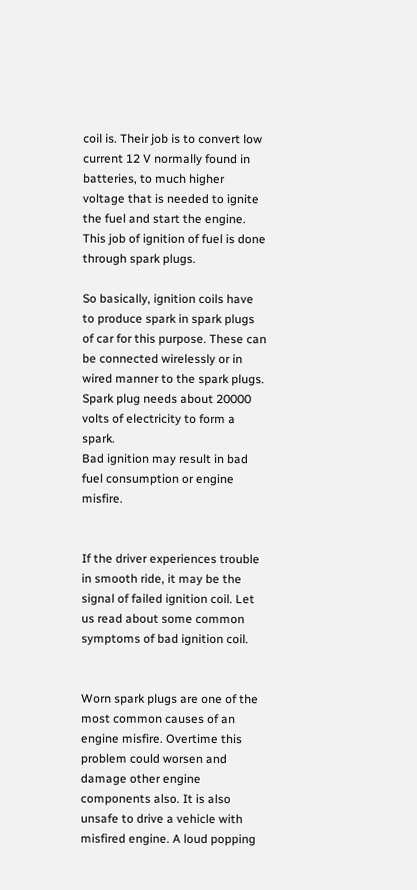coil is. Their job is to convert low current 12 V normally found in batteries, to much higher voltage that is needed to ignite the fuel and start the engine. This job of ignition of fuel is done through spark plugs.

So basically, ignition coils have to produce spark in spark plugs of car for this purpose. These can be connected wirelessly or in wired manner to the spark plugs. Spark plug needs about 20000 volts of electricity to form a spark.
Bad ignition may result in bad fuel consumption or engine misfire.


If the driver experiences trouble in smooth ride, it may be the signal of failed ignition coil. Let us read about some common symptoms of bad ignition coil.


Worn spark plugs are one of the most common causes of an engine misfire. Overtime this problem could worsen and damage other engine components also. It is also unsafe to drive a vehicle with misfired engine. A loud popping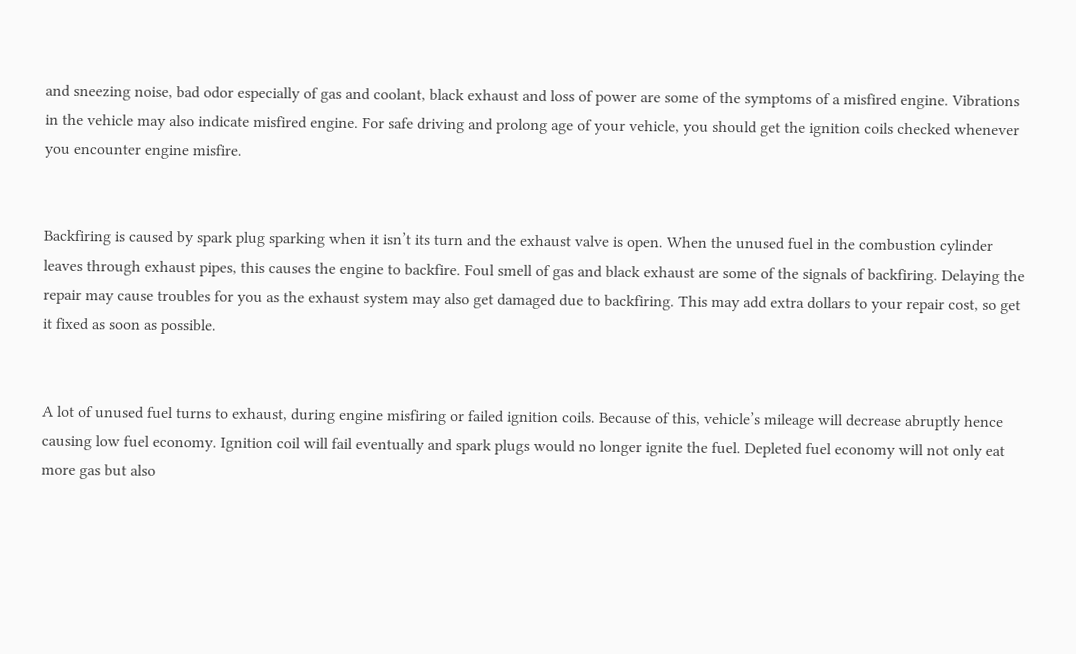and sneezing noise, bad odor especially of gas and coolant, black exhaust and loss of power are some of the symptoms of a misfired engine. Vibrations in the vehicle may also indicate misfired engine. For safe driving and prolong age of your vehicle, you should get the ignition coils checked whenever you encounter engine misfire.


Backfiring is caused by spark plug sparking when it isn’t its turn and the exhaust valve is open. When the unused fuel in the combustion cylinder leaves through exhaust pipes, this causes the engine to backfire. Foul smell of gas and black exhaust are some of the signals of backfiring. Delaying the repair may cause troubles for you as the exhaust system may also get damaged due to backfiring. This may add extra dollars to your repair cost, so get it fixed as soon as possible.


A lot of unused fuel turns to exhaust, during engine misfiring or failed ignition coils. Because of this, vehicle’s mileage will decrease abruptly hence causing low fuel economy. Ignition coil will fail eventually and spark plugs would no longer ignite the fuel. Depleted fuel economy will not only eat more gas but also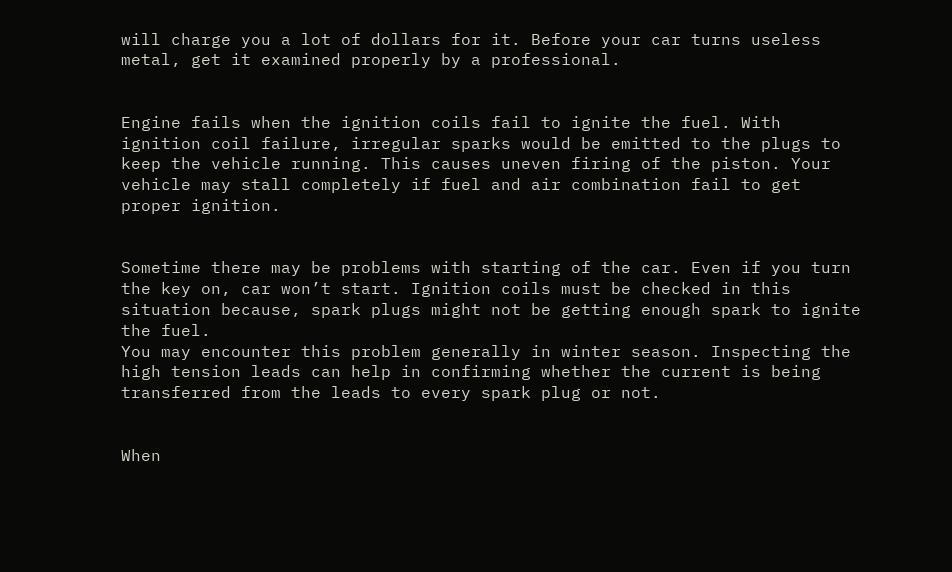will charge you a lot of dollars for it. Before your car turns useless metal, get it examined properly by a professional.


Engine fails when the ignition coils fail to ignite the fuel. With ignition coil failure, irregular sparks would be emitted to the plugs to keep the vehicle running. This causes uneven firing of the piston. Your vehicle may stall completely if fuel and air combination fail to get proper ignition.


Sometime there may be problems with starting of the car. Even if you turn the key on, car won’t start. Ignition coils must be checked in this situation because, spark plugs might not be getting enough spark to ignite the fuel.
You may encounter this problem generally in winter season. Inspecting the high tension leads can help in confirming whether the current is being transferred from the leads to every spark plug or not.


When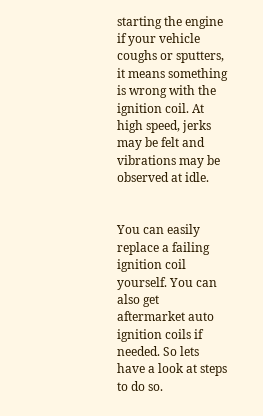starting the engine if your vehicle coughs or sputters, it means something is wrong with the ignition coil. At high speed, jerks may be felt and vibrations may be observed at idle.


You can easily replace a failing ignition coil yourself. You can also get aftermarket auto ignition coils if needed. So lets have a look at steps to do so.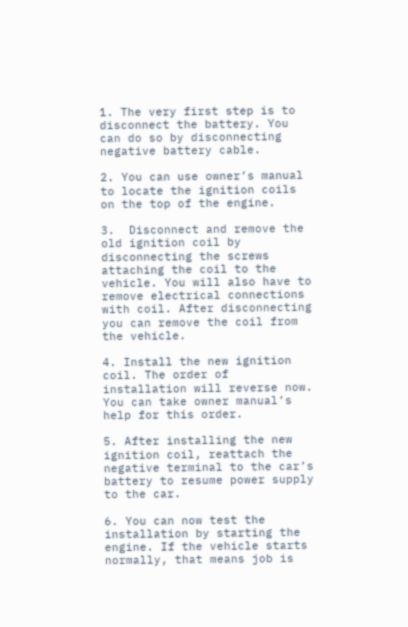1. The very first step is to disconnect the battery. You can do so by disconnecting negative battery cable.

2. You can use owner’s manual to locate the ignition coils on the top of the engine.

3.  Disconnect and remove the old ignition coil by disconnecting the screws attaching the coil to the vehicle. You will also have to remove electrical connections with coil. After disconnecting you can remove the coil from the vehicle.

4. Install the new ignition coil. The order of installation will reverse now. You can take owner manual’s help for this order.

5. After installing the new ignition coil, reattach the negative terminal to the car’s battery to resume power supply to the car.

6. You can now test the installation by starting the engine. If the vehicle starts normally, that means job is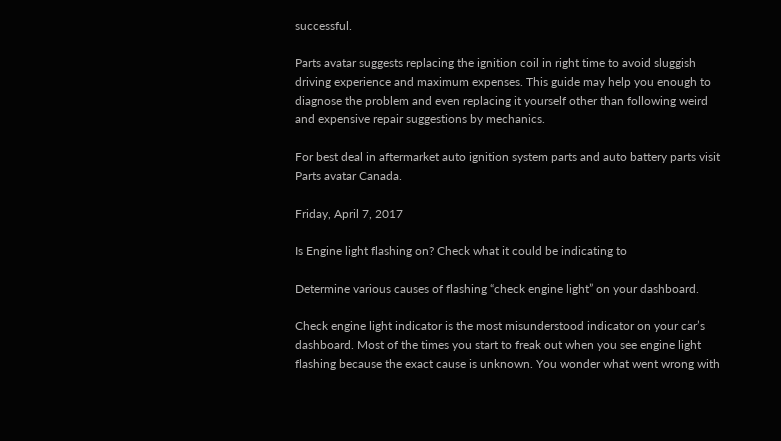successful.

Parts avatar suggests replacing the ignition coil in right time to avoid sluggish driving experience and maximum expenses. This guide may help you enough to diagnose the problem and even replacing it yourself other than following weird and expensive repair suggestions by mechanics.

For best deal in aftermarket auto ignition system parts and auto battery parts visit Parts avatar Canada.

Friday, April 7, 2017

Is Engine light flashing on? Check what it could be indicating to

Determine various causes of flashing “check engine light” on your dashboard.

Check engine light indicator is the most misunderstood indicator on your car’s dashboard. Most of the times you start to freak out when you see engine light flashing because the exact cause is unknown. You wonder what went wrong with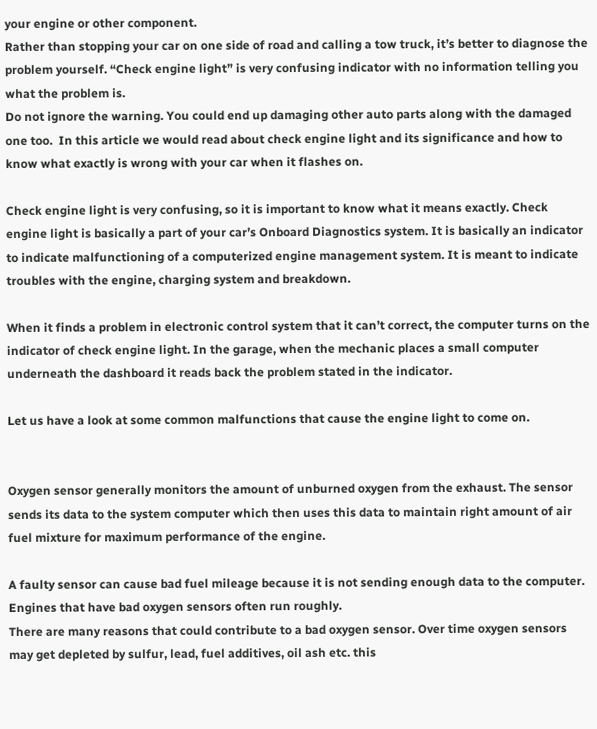your engine or other component.
Rather than stopping your car on one side of road and calling a tow truck, it’s better to diagnose the problem yourself. “Check engine light” is very confusing indicator with no information telling you what the problem is.
Do not ignore the warning. You could end up damaging other auto parts along with the damaged one too.  In this article we would read about check engine light and its significance and how to know what exactly is wrong with your car when it flashes on.

Check engine light is very confusing, so it is important to know what it means exactly. Check engine light is basically a part of your car’s Onboard Diagnostics system. It is basically an indicator to indicate malfunctioning of a computerized engine management system. It is meant to indicate troubles with the engine, charging system and breakdown.

When it finds a problem in electronic control system that it can’t correct, the computer turns on the indicator of check engine light. In the garage, when the mechanic places a small computer underneath the dashboard it reads back the problem stated in the indicator.

Let us have a look at some common malfunctions that cause the engine light to come on.


Oxygen sensor generally monitors the amount of unburned oxygen from the exhaust. The sensor sends its data to the system computer which then uses this data to maintain right amount of air fuel mixture for maximum performance of the engine.

A faulty sensor can cause bad fuel mileage because it is not sending enough data to the computer. Engines that have bad oxygen sensors often run roughly.
There are many reasons that could contribute to a bad oxygen sensor. Over time oxygen sensors may get depleted by sulfur, lead, fuel additives, oil ash etc. this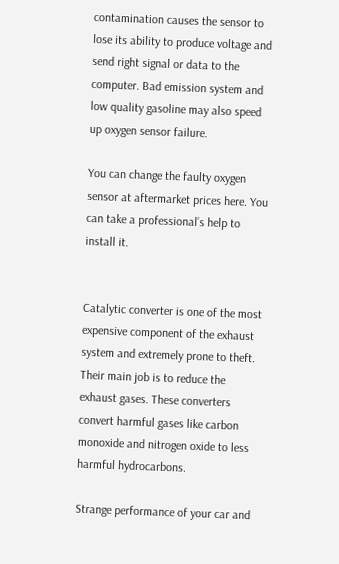contamination causes the sensor to lose its ability to produce voltage and send right signal or data to the computer. Bad emission system and low quality gasoline may also speed up oxygen sensor failure.

You can change the faulty oxygen sensor at aftermarket prices here. You can take a professional’s help to install it.


Catalytic converter is one of the most expensive component of the exhaust system and extremely prone to theft. Their main job is to reduce the exhaust gases. These converters convert harmful gases like carbon monoxide and nitrogen oxide to less harmful hydrocarbons.

Strange performance of your car and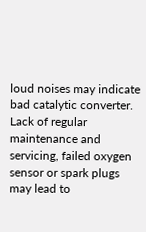loud noises may indicate bad catalytic converter. Lack of regular maintenance and servicing, failed oxygen sensor or spark plugs may lead to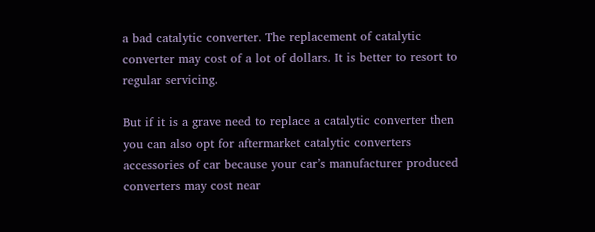a bad catalytic converter. The replacement of catalytic converter may cost of a lot of dollars. It is better to resort to regular servicing.

But if it is a grave need to replace a catalytic converter then you can also opt for aftermarket catalytic converters accessories of car because your car’s manufacturer produced converters may cost near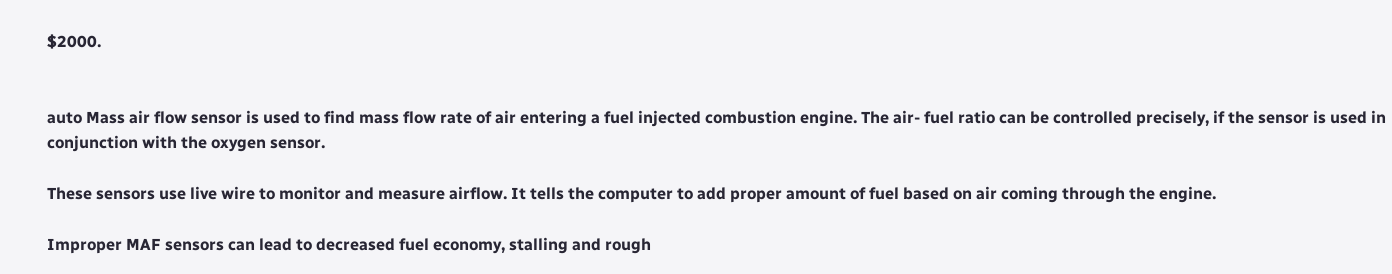$2000.


auto Mass air flow sensor is used to find mass flow rate of air entering a fuel injected combustion engine. The air- fuel ratio can be controlled precisely, if the sensor is used in conjunction with the oxygen sensor.

These sensors use live wire to monitor and measure airflow. It tells the computer to add proper amount of fuel based on air coming through the engine.

Improper MAF sensors can lead to decreased fuel economy, stalling and rough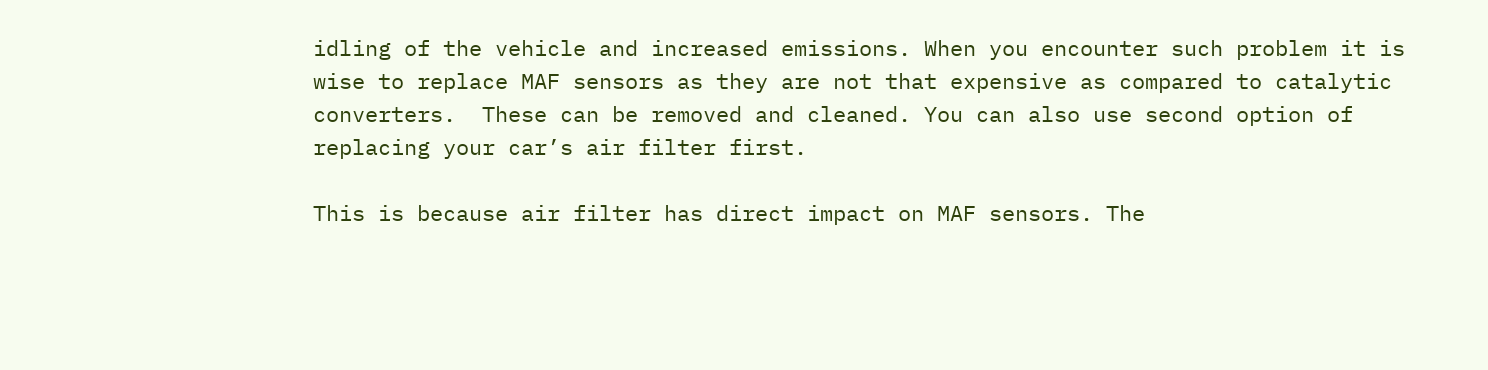idling of the vehicle and increased emissions. When you encounter such problem it is wise to replace MAF sensors as they are not that expensive as compared to catalytic converters.  These can be removed and cleaned. You can also use second option of replacing your car’s air filter first.

This is because air filter has direct impact on MAF sensors. The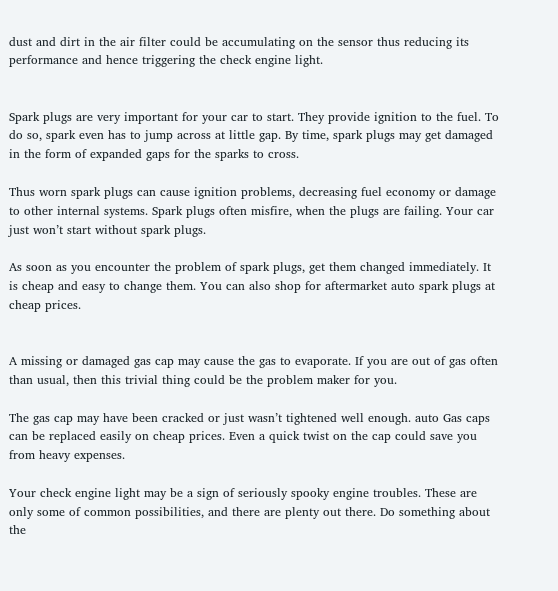dust and dirt in the air filter could be accumulating on the sensor thus reducing its performance and hence triggering the check engine light.


Spark plugs are very important for your car to start. They provide ignition to the fuel. To do so, spark even has to jump across at little gap. By time, spark plugs may get damaged in the form of expanded gaps for the sparks to cross.

Thus worn spark plugs can cause ignition problems, decreasing fuel economy or damage to other internal systems. Spark plugs often misfire, when the plugs are failing. Your car just won’t start without spark plugs.

As soon as you encounter the problem of spark plugs, get them changed immediately. It is cheap and easy to change them. You can also shop for aftermarket auto spark plugs at cheap prices.


A missing or damaged gas cap may cause the gas to evaporate. If you are out of gas often than usual, then this trivial thing could be the problem maker for you.

The gas cap may have been cracked or just wasn’t tightened well enough. auto Gas caps can be replaced easily on cheap prices. Even a quick twist on the cap could save you from heavy expenses.

Your check engine light may be a sign of seriously spooky engine troubles. These are only some of common possibilities, and there are plenty out there. Do something about the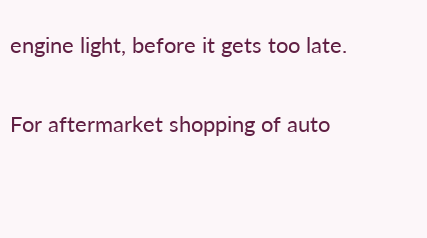engine light, before it gets too late.

For aftermarket shopping of auto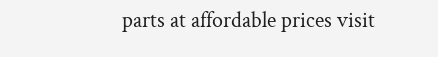parts at affordable prices visit